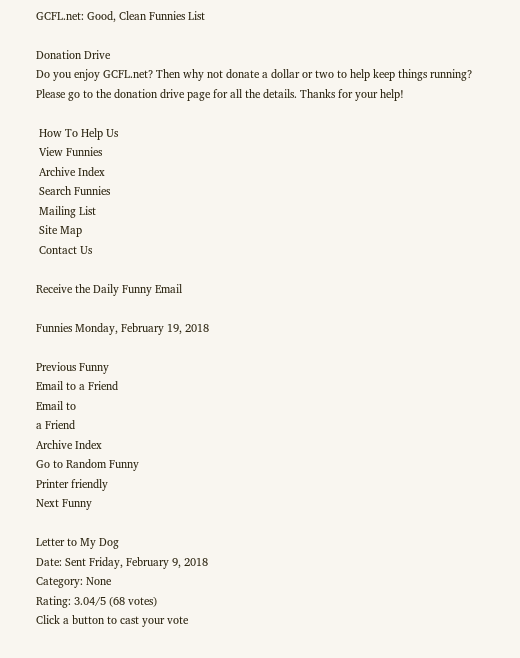GCFL.net: Good, Clean Funnies List

Donation Drive
Do you enjoy GCFL.net? Then why not donate a dollar or two to help keep things running? Please go to the donation drive page for all the details. Thanks for your help!

 How To Help Us
 View Funnies
 Archive Index
 Search Funnies
 Mailing List
 Site Map
 Contact Us

Receive the Daily Funny Email

Funnies Monday, February 19, 2018

Previous Funny
Email to a Friend
Email to
a Friend
Archive Index
Go to Random Funny
Printer friendly
Next Funny

Letter to My Dog
Date: Sent Friday, February 9, 2018
Category: None
Rating: 3.04/5 (68 votes)
Click a button to cast your vote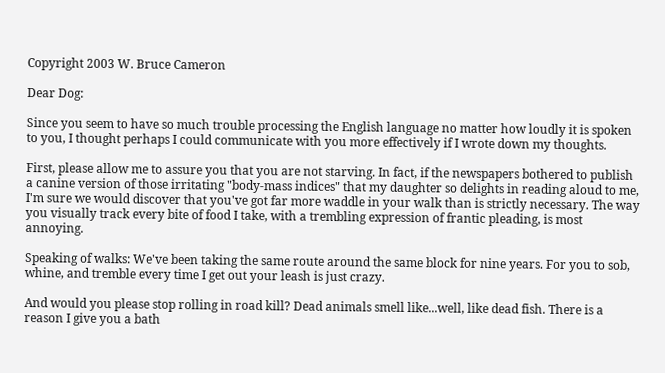Copyright 2003 W. Bruce Cameron

Dear Dog:

Since you seem to have so much trouble processing the English language no matter how loudly it is spoken to you, I thought perhaps I could communicate with you more effectively if I wrote down my thoughts.

First, please allow me to assure you that you are not starving. In fact, if the newspapers bothered to publish a canine version of those irritating "body-mass indices" that my daughter so delights in reading aloud to me, I'm sure we would discover that you've got far more waddle in your walk than is strictly necessary. The way you visually track every bite of food I take, with a trembling expression of frantic pleading, is most annoying.

Speaking of walks: We've been taking the same route around the same block for nine years. For you to sob, whine, and tremble every time I get out your leash is just crazy.

And would you please stop rolling in road kill? Dead animals smell like...well, like dead fish. There is a reason I give you a bath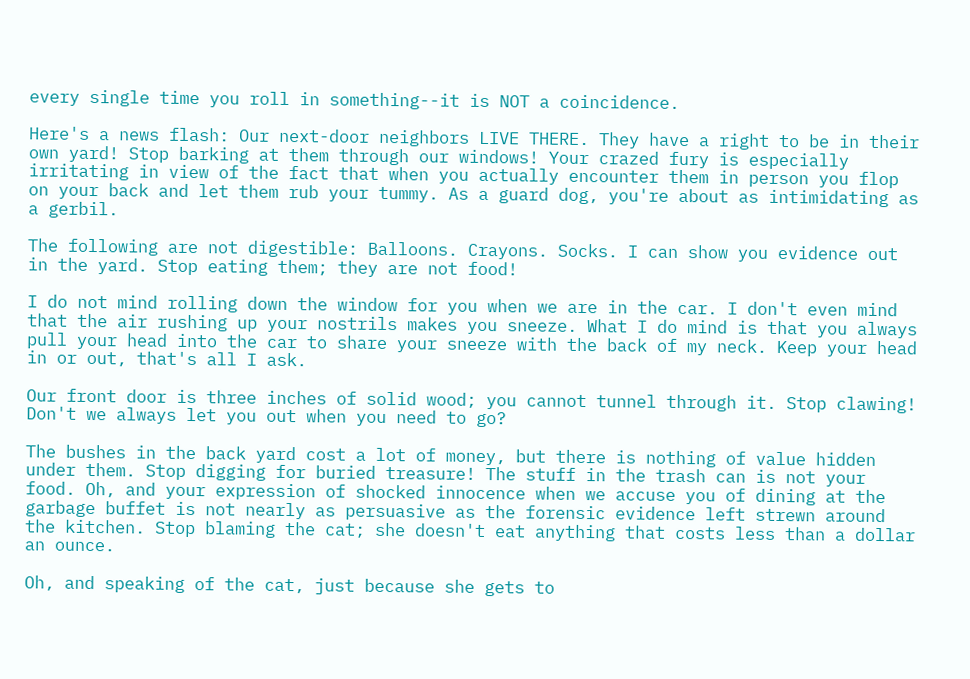every single time you roll in something--it is NOT a coincidence.

Here's a news flash: Our next-door neighbors LIVE THERE. They have a right to be in their own yard! Stop barking at them through our windows! Your crazed fury is especially irritating in view of the fact that when you actually encounter them in person you flop on your back and let them rub your tummy. As a guard dog, you're about as intimidating as a gerbil.

The following are not digestible: Balloons. Crayons. Socks. I can show you evidence out in the yard. Stop eating them; they are not food!

I do not mind rolling down the window for you when we are in the car. I don't even mind that the air rushing up your nostrils makes you sneeze. What I do mind is that you always pull your head into the car to share your sneeze with the back of my neck. Keep your head in or out, that's all I ask.

Our front door is three inches of solid wood; you cannot tunnel through it. Stop clawing! Don't we always let you out when you need to go?

The bushes in the back yard cost a lot of money, but there is nothing of value hidden under them. Stop digging for buried treasure! The stuff in the trash can is not your food. Oh, and your expression of shocked innocence when we accuse you of dining at the garbage buffet is not nearly as persuasive as the forensic evidence left strewn around the kitchen. Stop blaming the cat; she doesn't eat anything that costs less than a dollar an ounce.

Oh, and speaking of the cat, just because she gets to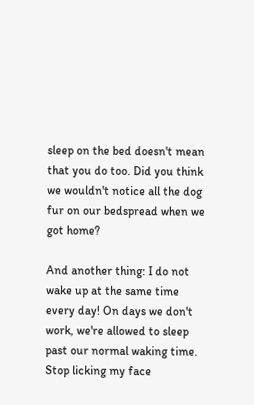sleep on the bed doesn't mean that you do too. Did you think we wouldn't notice all the dog fur on our bedspread when we got home?

And another thing: I do not wake up at the same time every day! On days we don't work, we're allowed to sleep past our normal waking time. Stop licking my face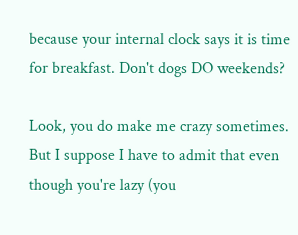because your internal clock says it is time for breakfast. Don't dogs DO weekends?

Look, you do make me crazy sometimes. But I suppose I have to admit that even though you're lazy (you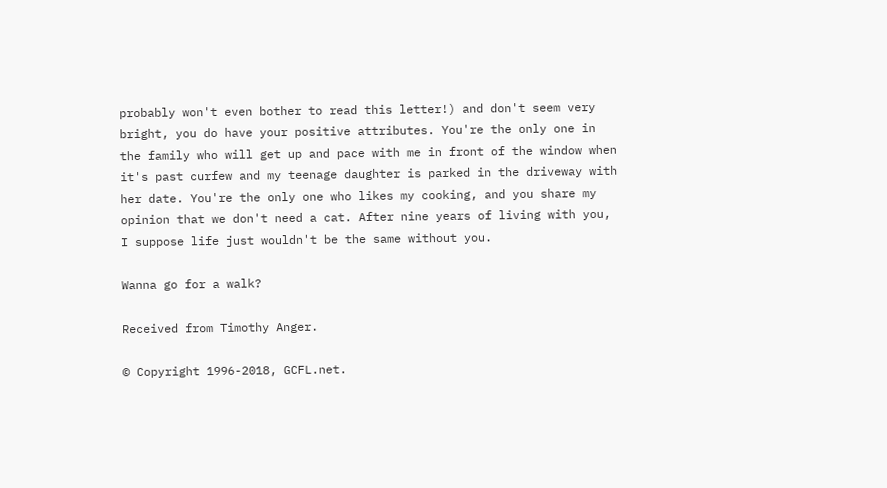probably won't even bother to read this letter!) and don't seem very bright, you do have your positive attributes. You're the only one in the family who will get up and pace with me in front of the window when it's past curfew and my teenage daughter is parked in the driveway with her date. You're the only one who likes my cooking, and you share my opinion that we don't need a cat. After nine years of living with you, I suppose life just wouldn't be the same without you.

Wanna go for a walk?

Received from Timothy Anger.

© Copyright 1996-2018, GCFL.net.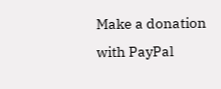Make a donation with PayPal